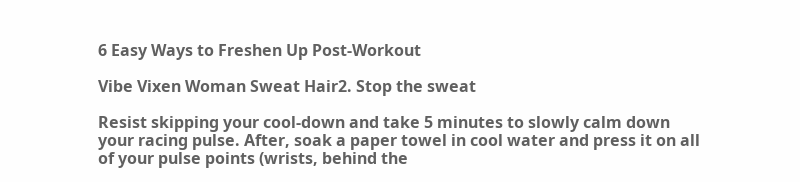6 Easy Ways to Freshen Up Post-Workout

Vibe Vixen Woman Sweat Hair2. Stop the sweat

Resist skipping your cool-down and take 5 minutes to slowly calm down your racing pulse. After, soak a paper towel in cool water and press it on all of your pulse points (wrists, behind the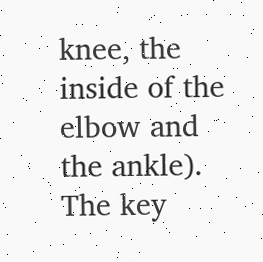knee, the inside of the elbow and the ankle). The key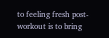to feeling fresh post-workout is to bring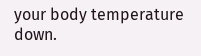your body temperature down.